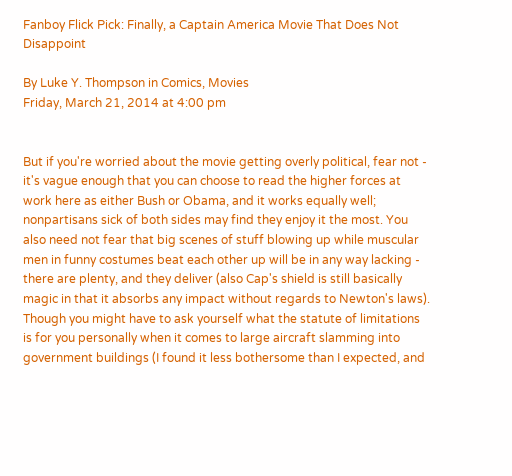Fanboy Flick Pick: Finally, a Captain America Movie That Does Not Disappoint

By Luke Y. Thompson in Comics, Movies
Friday, March 21, 2014 at 4:00 pm


But if you're worried about the movie getting overly political, fear not - it's vague enough that you can choose to read the higher forces at work here as either Bush or Obama, and it works equally well; nonpartisans sick of both sides may find they enjoy it the most. You also need not fear that big scenes of stuff blowing up while muscular men in funny costumes beat each other up will be in any way lacking - there are plenty, and they deliver (also Cap's shield is still basically magic in that it absorbs any impact without regards to Newton's laws). Though you might have to ask yourself what the statute of limitations is for you personally when it comes to large aircraft slamming into government buildings (I found it less bothersome than I expected, and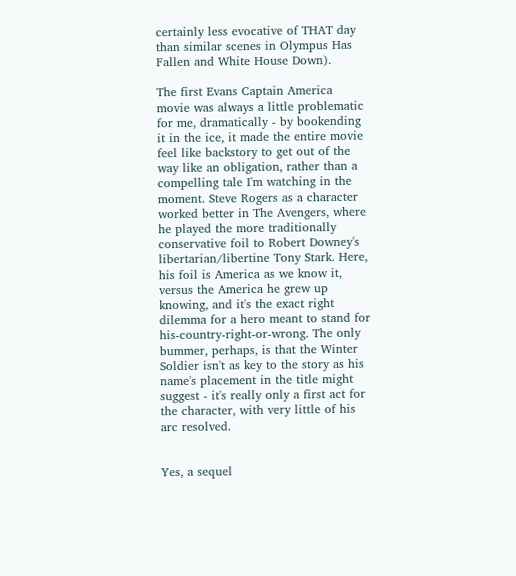certainly less evocative of THAT day than similar scenes in Olympus Has Fallen and White House Down).

The first Evans Captain America movie was always a little problematic for me, dramatically - by bookending it in the ice, it made the entire movie feel like backstory to get out of the way like an obligation, rather than a compelling tale I'm watching in the moment. Steve Rogers as a character worked better in The Avengers, where he played the more traditionally conservative foil to Robert Downey's libertarian/libertine Tony Stark. Here, his foil is America as we know it, versus the America he grew up knowing, and it's the exact right dilemma for a hero meant to stand for his-country-right-or-wrong. The only bummer, perhaps, is that the Winter Soldier isn't as key to the story as his name's placement in the title might suggest - it's really only a first act for the character, with very little of his arc resolved.


Yes, a sequel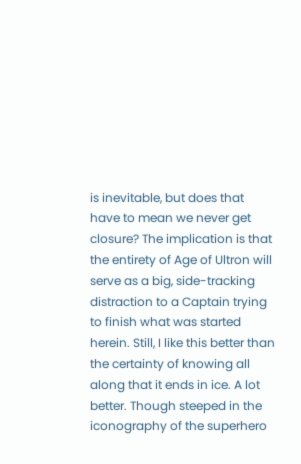is inevitable, but does that have to mean we never get closure? The implication is that the entirety of Age of Ultron will serve as a big, side-tracking distraction to a Captain trying to finish what was started herein. Still, I like this better than the certainty of knowing all along that it ends in ice. A lot better. Though steeped in the iconography of the superhero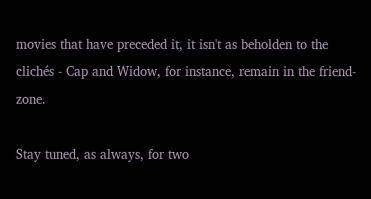movies that have preceded it, it isn't as beholden to the clichés - Cap and Widow, for instance, remain in the friend-zone.

Stay tuned, as always, for two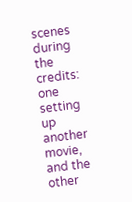scenes during the credits: one setting up another movie, and the other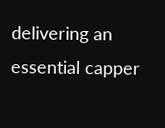delivering an essential capper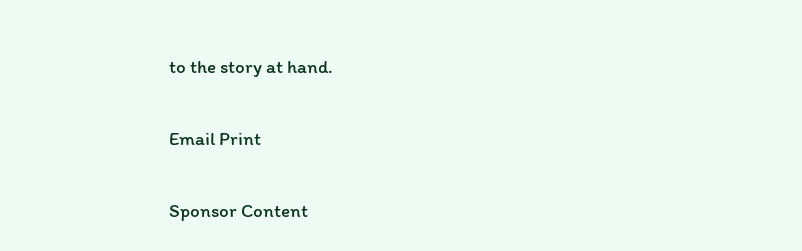to the story at hand.

Email Print

Sponsor Content